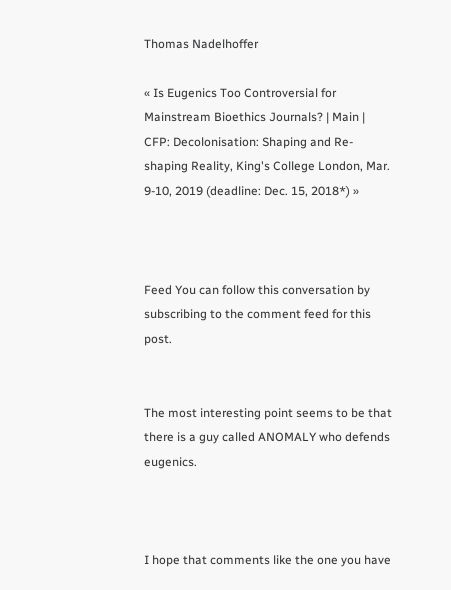Thomas Nadelhoffer

« Is Eugenics Too Controversial for Mainstream Bioethics Journals? | Main | CFP: Decolonisation: Shaping and Re-shaping Reality, King's College London, Mar. 9-10, 2019 (deadline: Dec. 15, 2018*) »



Feed You can follow this conversation by subscribing to the comment feed for this post.


The most interesting point seems to be that there is a guy called ANOMALY who defends eugenics.



I hope that comments like the one you have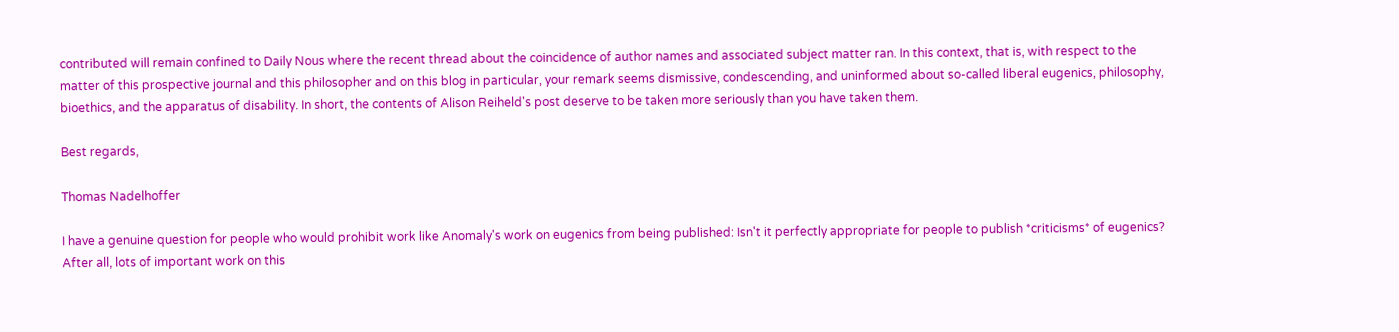contributed will remain confined to Daily Nous where the recent thread about the coincidence of author names and associated subject matter ran. In this context, that is, with respect to the matter of this prospective journal and this philosopher and on this blog in particular, your remark seems dismissive, condescending, and uninformed about so-called liberal eugenics, philosophy, bioethics, and the apparatus of disability. In short, the contents of Alison Reiheld's post deserve to be taken more seriously than you have taken them.

Best regards,

Thomas Nadelhoffer

I have a genuine question for people who would prohibit work like Anomaly's work on eugenics from being published: Isn't it perfectly appropriate for people to publish *criticisms* of eugenics? After all, lots of important work on this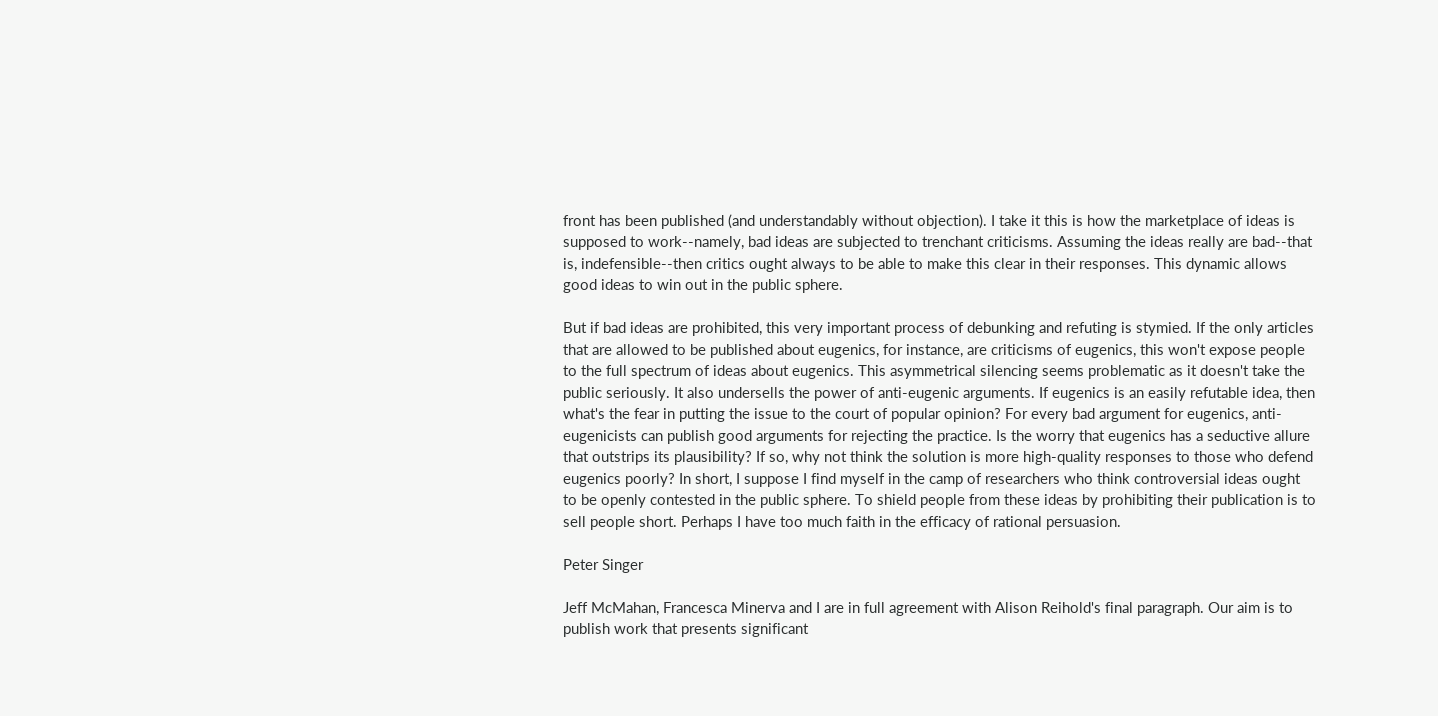front has been published (and understandably without objection). I take it this is how the marketplace of ideas is supposed to work--namely, bad ideas are subjected to trenchant criticisms. Assuming the ideas really are bad--that is, indefensible--then critics ought always to be able to make this clear in their responses. This dynamic allows good ideas to win out in the public sphere.

But if bad ideas are prohibited, this very important process of debunking and refuting is stymied. If the only articles that are allowed to be published about eugenics, for instance, are criticisms of eugenics, this won't expose people to the full spectrum of ideas about eugenics. This asymmetrical silencing seems problematic as it doesn't take the public seriously. It also undersells the power of anti-eugenic arguments. If eugenics is an easily refutable idea, then what's the fear in putting the issue to the court of popular opinion? For every bad argument for eugenics, anti-eugenicists can publish good arguments for rejecting the practice. Is the worry that eugenics has a seductive allure that outstrips its plausibility? If so, why not think the solution is more high-quality responses to those who defend eugenics poorly? In short, I suppose I find myself in the camp of researchers who think controversial ideas ought to be openly contested in the public sphere. To shield people from these ideas by prohibiting their publication is to sell people short. Perhaps I have too much faith in the efficacy of rational persuasion.

Peter Singer

Jeff McMahan, Francesca Minerva and I are in full agreement with Alison Reihold's final paragraph. Our aim is to publish work that presents significant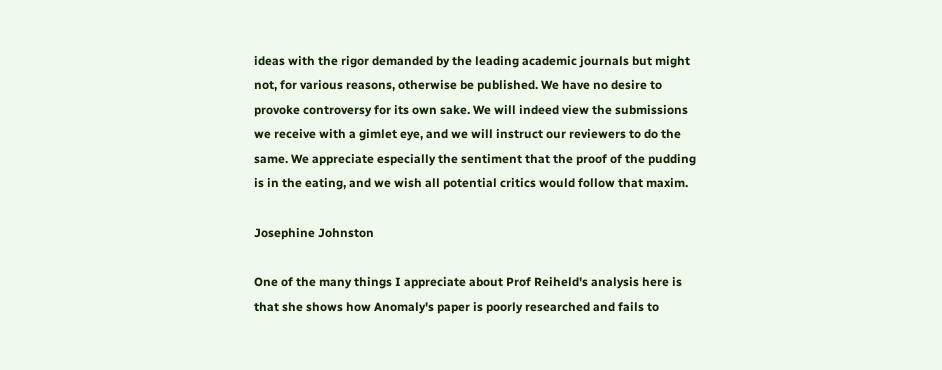ideas with the rigor demanded by the leading academic journals but might not, for various reasons, otherwise be published. We have no desire to provoke controversy for its own sake. We will indeed view the submissions we receive with a gimlet eye, and we will instruct our reviewers to do the same. We appreciate especially the sentiment that the proof of the pudding is in the eating, and we wish all potential critics would follow that maxim.

Josephine Johnston

One of the many things I appreciate about Prof Reiheld's analysis here is that she shows how Anomaly's paper is poorly researched and fails to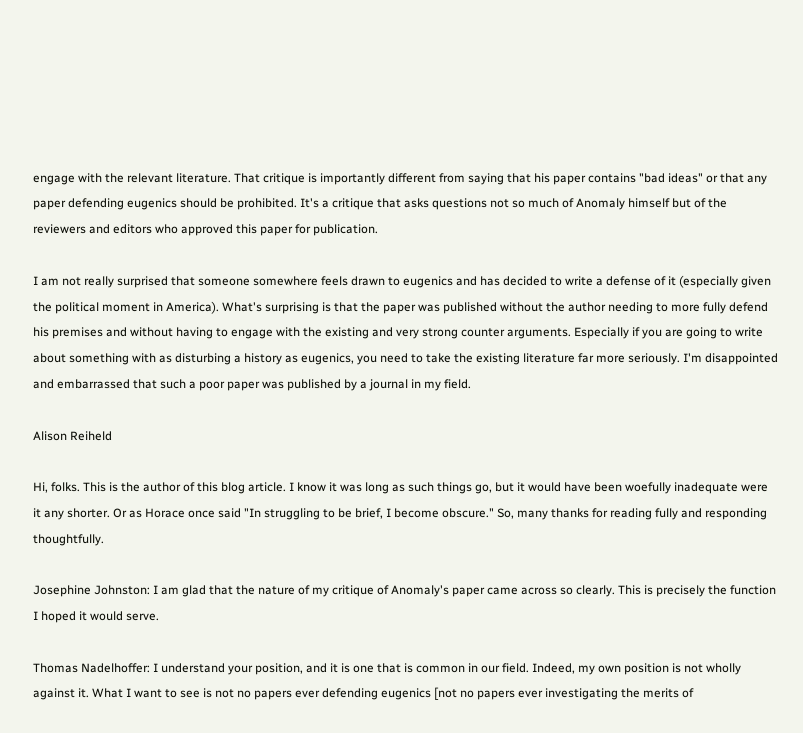engage with the relevant literature. That critique is importantly different from saying that his paper contains "bad ideas" or that any paper defending eugenics should be prohibited. It's a critique that asks questions not so much of Anomaly himself but of the reviewers and editors who approved this paper for publication.

I am not really surprised that someone somewhere feels drawn to eugenics and has decided to write a defense of it (especially given the political moment in America). What's surprising is that the paper was published without the author needing to more fully defend his premises and without having to engage with the existing and very strong counter arguments. Especially if you are going to write about something with as disturbing a history as eugenics, you need to take the existing literature far more seriously. I'm disappointed and embarrassed that such a poor paper was published by a journal in my field.

Alison Reiheld

Hi, folks. This is the author of this blog article. I know it was long as such things go, but it would have been woefully inadequate were it any shorter. Or as Horace once said "In struggling to be brief, I become obscure." So, many thanks for reading fully and responding thoughtfully.

Josephine Johnston: I am glad that the nature of my critique of Anomaly's paper came across so clearly. This is precisely the function I hoped it would serve.

Thomas Nadelhoffer: I understand your position, and it is one that is common in our field. Indeed, my own position is not wholly against it. What I want to see is not no papers ever defending eugenics [not no papers ever investigating the merits of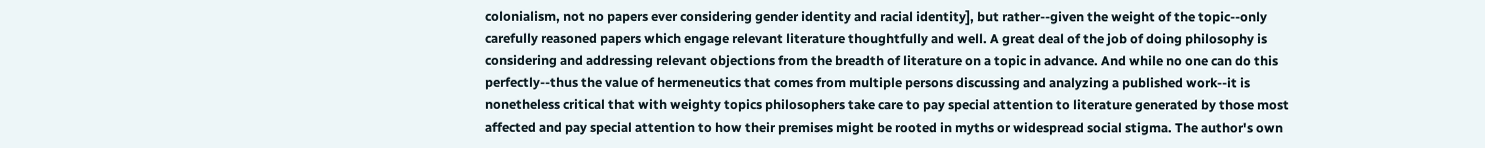colonialism, not no papers ever considering gender identity and racial identity], but rather--given the weight of the topic--only carefully reasoned papers which engage relevant literature thoughtfully and well. A great deal of the job of doing philosophy is considering and addressing relevant objections from the breadth of literature on a topic in advance. And while no one can do this perfectly--thus the value of hermeneutics that comes from multiple persons discussing and analyzing a published work--it is nonetheless critical that with weighty topics philosophers take care to pay special attention to literature generated by those most affected and pay special attention to how their premises might be rooted in myths or widespread social stigma. The author's own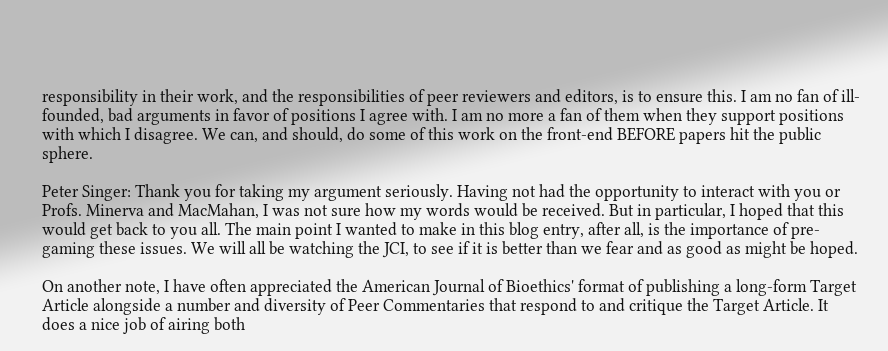responsibility in their work, and the responsibilities of peer reviewers and editors, is to ensure this. I am no fan of ill-founded, bad arguments in favor of positions I agree with. I am no more a fan of them when they support positions with which I disagree. We can, and should, do some of this work on the front-end BEFORE papers hit the public sphere.

Peter Singer: Thank you for taking my argument seriously. Having not had the opportunity to interact with you or Profs. Minerva and MacMahan, I was not sure how my words would be received. But in particular, I hoped that this would get back to you all. The main point I wanted to make in this blog entry, after all, is the importance of pre-gaming these issues. We will all be watching the JCI, to see if it is better than we fear and as good as might be hoped.

On another note, I have often appreciated the American Journal of Bioethics' format of publishing a long-form Target Article alongside a number and diversity of Peer Commentaries that respond to and critique the Target Article. It does a nice job of airing both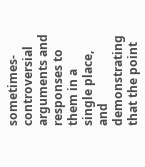sometimes-controversial arguments and responses to them in a single place, and demonstrating that the point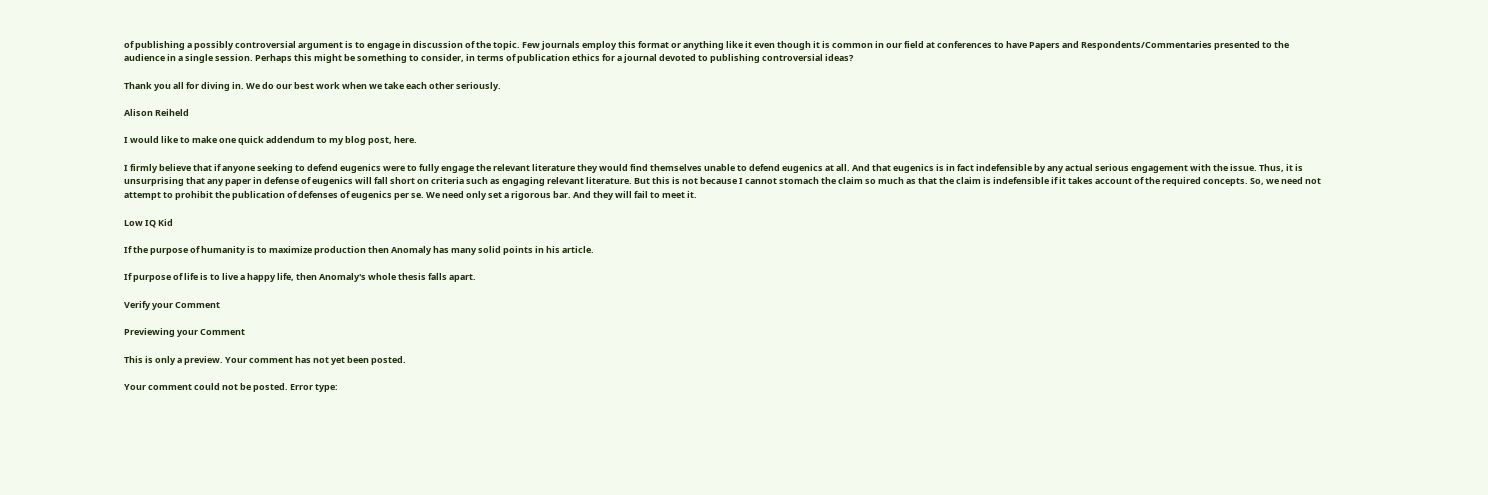of publishing a possibly controversial argument is to engage in discussion of the topic. Few journals employ this format or anything like it even though it is common in our field at conferences to have Papers and Respondents/Commentaries presented to the audience in a single session. Perhaps this might be something to consider, in terms of publication ethics for a journal devoted to publishing controversial ideas?

Thank you all for diving in. We do our best work when we take each other seriously.

Alison Reiheld

I would like to make one quick addendum to my blog post, here.

I firmly believe that if anyone seeking to defend eugenics were to fully engage the relevant literature they would find themselves unable to defend eugenics at all. And that eugenics is in fact indefensible by any actual serious engagement with the issue. Thus, it is unsurprising that any paper in defense of eugenics will fall short on criteria such as engaging relevant literature. But this is not because I cannot stomach the claim so much as that the claim is indefensible if it takes account of the required concepts. So, we need not attempt to prohibit the publication of defenses of eugenics per se. We need only set a rigorous bar. And they will fail to meet it.

Low IQ Kid

If the purpose of humanity is to maximize production then Anomaly has many solid points in his article.

If purpose of life is to live a happy life, then Anomaly's whole thesis falls apart.

Verify your Comment

Previewing your Comment

This is only a preview. Your comment has not yet been posted.

Your comment could not be posted. Error type: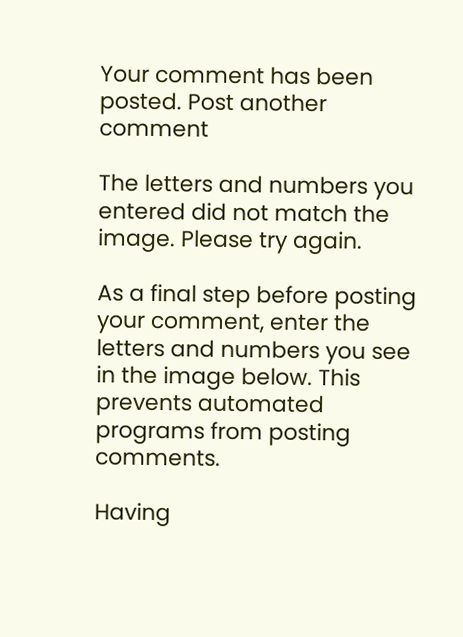Your comment has been posted. Post another comment

The letters and numbers you entered did not match the image. Please try again.

As a final step before posting your comment, enter the letters and numbers you see in the image below. This prevents automated programs from posting comments.

Having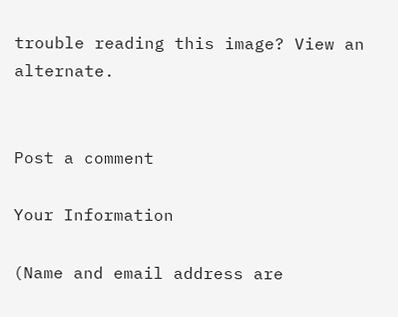trouble reading this image? View an alternate.


Post a comment

Your Information

(Name and email address are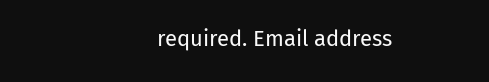required. Email address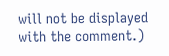will not be displayed with the comment.)